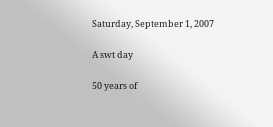Saturday, September 1, 2007

A swt day

50 years of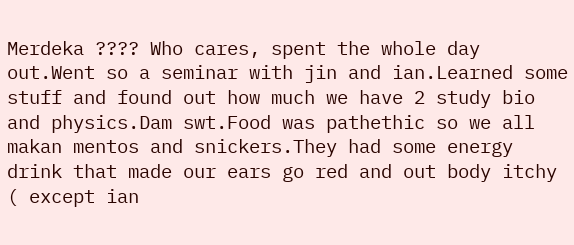Merdeka ???? Who cares, spent the whole day out.Went so a seminar with jin and ian.Learned some stuff and found out how much we have 2 study bio and physics.Dam swt.Food was pathethic so we all makan mentos and snickers.They had some energy drink that made our ears go red and out body itchy ( except ian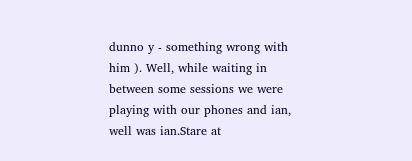dunno y - something wrong with him ). Well, while waiting in between some sessions we were playing with our phones and ian, well was ian.Stare at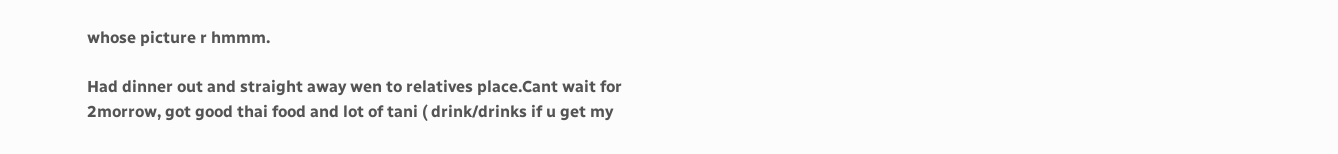whose picture r hmmm.

Had dinner out and straight away wen to relatives place.Cant wait for 2morrow, got good thai food and lot of tani ( drink/drinks if u get my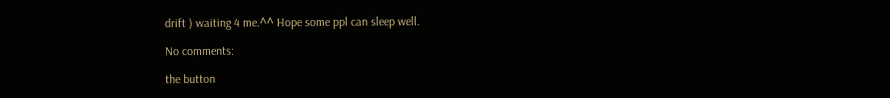drift ) waiting 4 me.^^ Hope some ppl can sleep well.

No comments:

the button